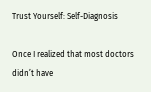Trust Yourself: Self-Diagnosis

Once I realized that most doctors didn’t have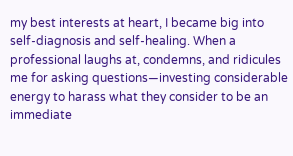my best interests at heart, I became big into self-diagnosis and self-healing. When a professional laughs at, condemns, and ridicules me for asking questions—investing considerable energy to harass what they consider to be an immediate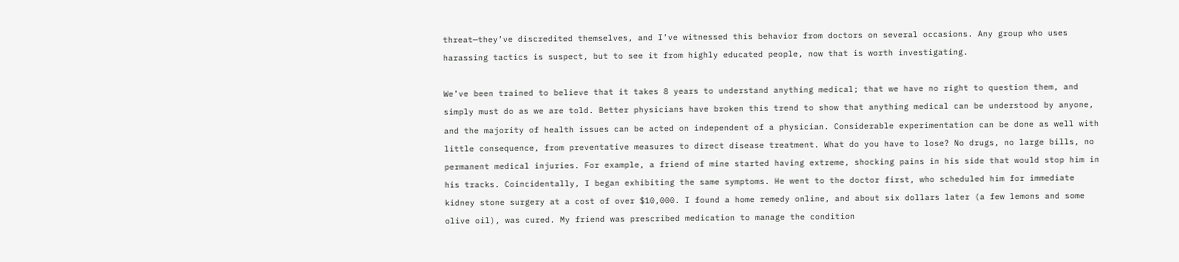threat—they’ve discredited themselves, and I’ve witnessed this behavior from doctors on several occasions. Any group who uses harassing tactics is suspect, but to see it from highly educated people, now that is worth investigating.

We’ve been trained to believe that it takes 8 years to understand anything medical; that we have no right to question them, and simply must do as we are told. Better physicians have broken this trend to show that anything medical can be understood by anyone, and the majority of health issues can be acted on independent of a physician. Considerable experimentation can be done as well with little consequence, from preventative measures to direct disease treatment. What do you have to lose? No drugs, no large bills, no permanent medical injuries. For example, a friend of mine started having extreme, shocking pains in his side that would stop him in his tracks. Coincidentally, I began exhibiting the same symptoms. He went to the doctor first, who scheduled him for immediate kidney stone surgery at a cost of over $10,000. I found a home remedy online, and about six dollars later (a few lemons and some olive oil), was cured. My friend was prescribed medication to manage the condition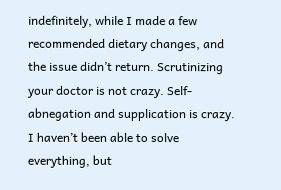indefinitely, while I made a few recommended dietary changes, and the issue didn’t return. Scrutinizing your doctor is not crazy. Self-abnegation and supplication is crazy. I haven’t been able to solve everything, but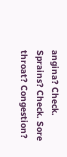angina? Check. Sprains? Check. Sore throat? Congestion?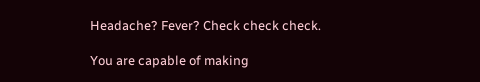Headache? Fever? Check check check.

You are capable of making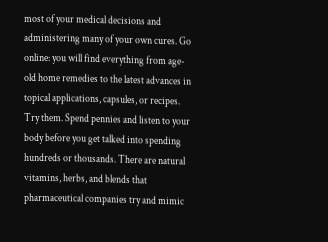most of your medical decisions and administering many of your own cures. Go online: you will find everything from age-old home remedies to the latest advances in topical applications, capsules, or recipes. Try them. Spend pennies and listen to your body before you get talked into spending hundreds or thousands. There are natural vitamins, herbs, and blends that pharmaceutical companies try and mimic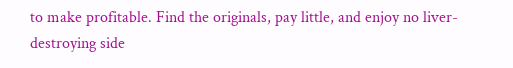to make profitable. Find the originals, pay little, and enjoy no liver-destroying side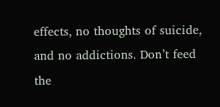effects, no thoughts of suicide, and no addictions. Don’t feed the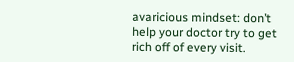avaricious mindset: don’t help your doctor try to get rich off of every visit.